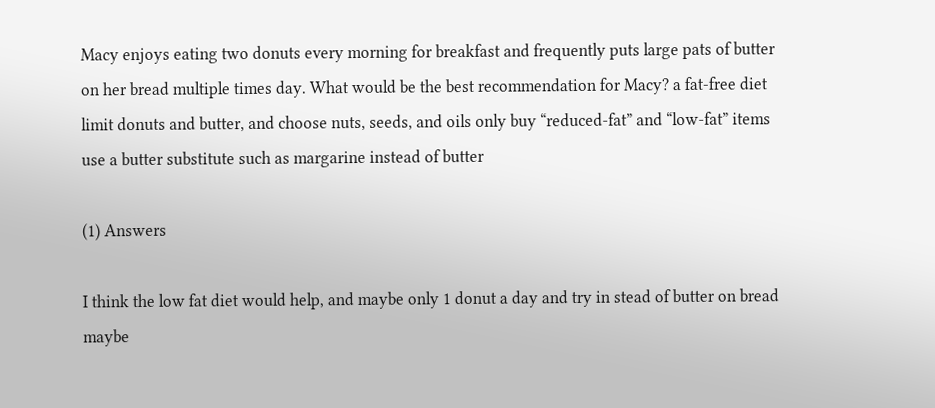Macy enjoys eating two donuts every morning for breakfast and frequently puts large pats of butter on her bread multiple times day. What would be the best recommendation for Macy? a fat-free diet limit donuts and butter, and choose nuts, seeds, and oils only buy “reduced-fat” and “low-fat” items use a butter substitute such as margarine instead of butter

(1) Answers

I think the low fat diet would help, and maybe only 1 donut a day and try in stead of butter on bread maybe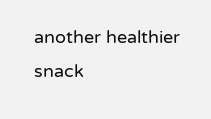another healthier snack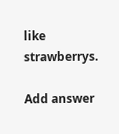like strawberrys.

Add answer